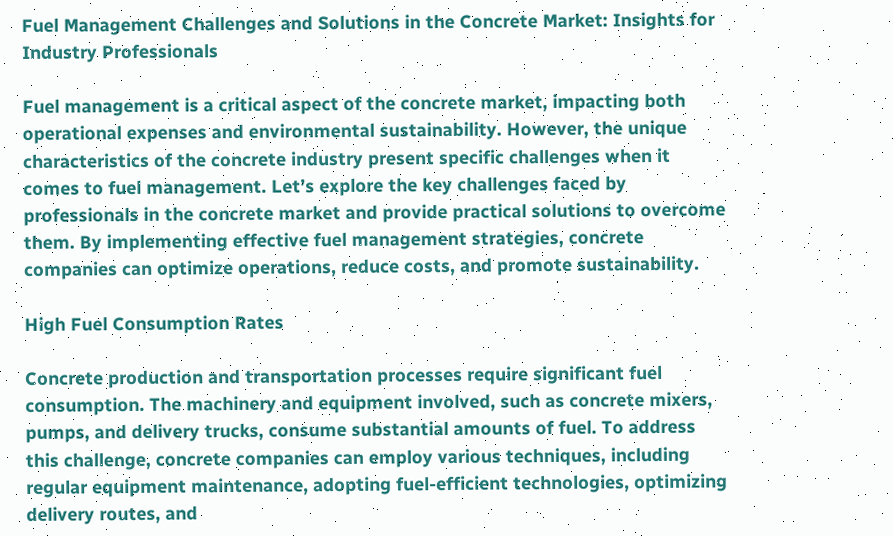Fuel Management Challenges and Solutions in the Concrete Market: Insights for Industry Professionals

Fuel management is a critical aspect of the concrete market, impacting both operational expenses and environmental sustainability. However, the unique characteristics of the concrete industry present specific challenges when it comes to fuel management. Let’s explore the key challenges faced by professionals in the concrete market and provide practical solutions to overcome them. By implementing effective fuel management strategies, concrete companies can optimize operations, reduce costs, and promote sustainability.

High Fuel Consumption Rates

Concrete production and transportation processes require significant fuel consumption. The machinery and equipment involved, such as concrete mixers, pumps, and delivery trucks, consume substantial amounts of fuel. To address this challenge, concrete companies can employ various techniques, including regular equipment maintenance, adopting fuel-efficient technologies, optimizing delivery routes, and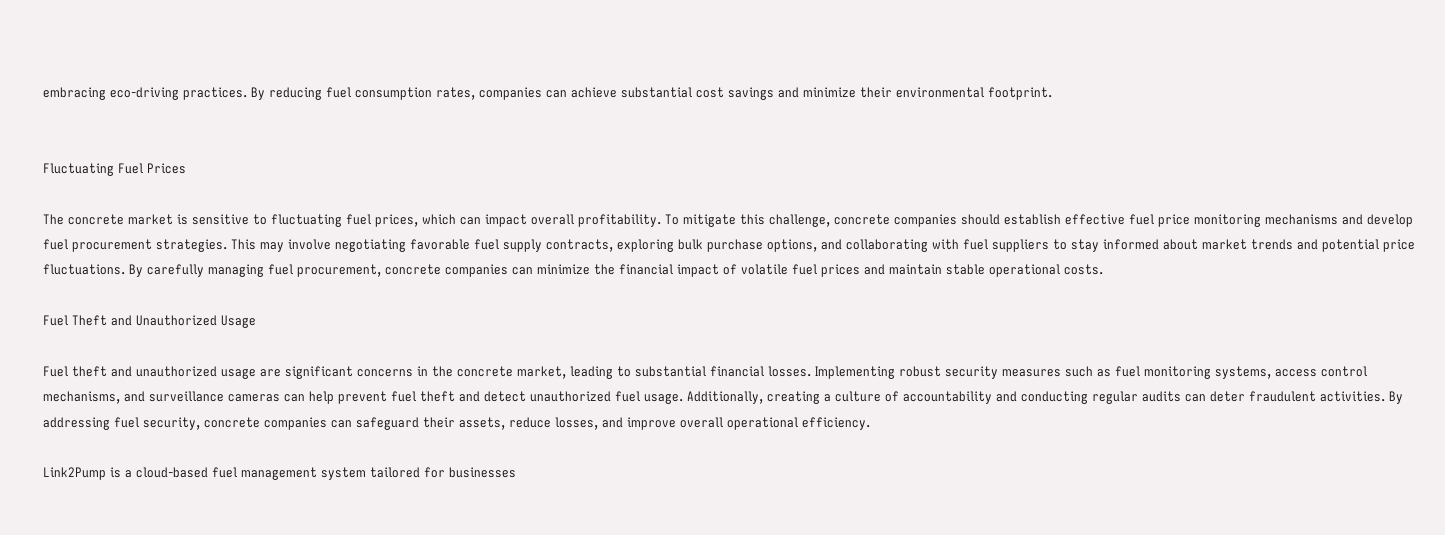embracing eco-driving practices. By reducing fuel consumption rates, companies can achieve substantial cost savings and minimize their environmental footprint.


Fluctuating Fuel Prices

The concrete market is sensitive to fluctuating fuel prices, which can impact overall profitability. To mitigate this challenge, concrete companies should establish effective fuel price monitoring mechanisms and develop fuel procurement strategies. This may involve negotiating favorable fuel supply contracts, exploring bulk purchase options, and collaborating with fuel suppliers to stay informed about market trends and potential price fluctuations. By carefully managing fuel procurement, concrete companies can minimize the financial impact of volatile fuel prices and maintain stable operational costs.

Fuel Theft and Unauthorized Usage

Fuel theft and unauthorized usage are significant concerns in the concrete market, leading to substantial financial losses. Implementing robust security measures such as fuel monitoring systems, access control mechanisms, and surveillance cameras can help prevent fuel theft and detect unauthorized fuel usage. Additionally, creating a culture of accountability and conducting regular audits can deter fraudulent activities. By addressing fuel security, concrete companies can safeguard their assets, reduce losses, and improve overall operational efficiency.

Link2Pump is a cloud-based fuel management system tailored for businesses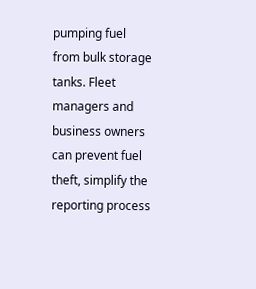pumping fuel from bulk storage tanks. Fleet managers and business owners can prevent fuel theft, simplify the reporting process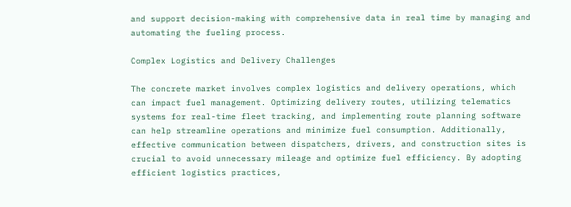and support decision-making with comprehensive data in real time by managing and automating the fueling process.

Complex Logistics and Delivery Challenges

The concrete market involves complex logistics and delivery operations, which can impact fuel management. Optimizing delivery routes, utilizing telematics systems for real-time fleet tracking, and implementing route planning software can help streamline operations and minimize fuel consumption. Additionally, effective communication between dispatchers, drivers, and construction sites is crucial to avoid unnecessary mileage and optimize fuel efficiency. By adopting efficient logistics practices,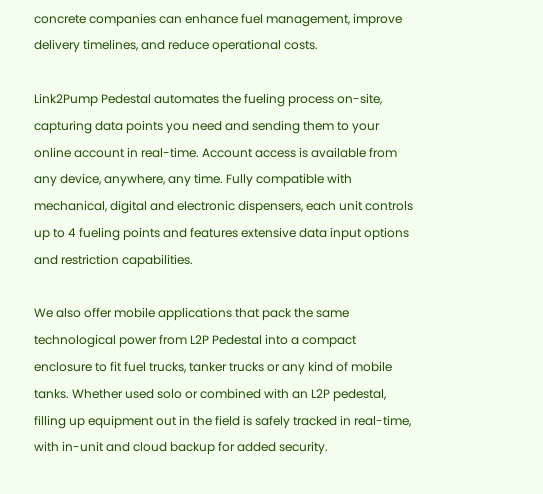concrete companies can enhance fuel management, improve delivery timelines, and reduce operational costs.

Link2Pump Pedestal automates the fueling process on-site, capturing data points you need and sending them to your online account in real-time. Account access is available from any device, anywhere, any time. Fully compatible with mechanical, digital and electronic dispensers, each unit controls up to 4 fueling points and features extensive data input options and restriction capabilities.

We also offer mobile applications that pack the same technological power from L2P Pedestal into a compact enclosure to fit fuel trucks, tanker trucks or any kind of mobile tanks. Whether used solo or combined with an L2P pedestal, filling up equipment out in the field is safely tracked in real-time, with in-unit and cloud backup for added security.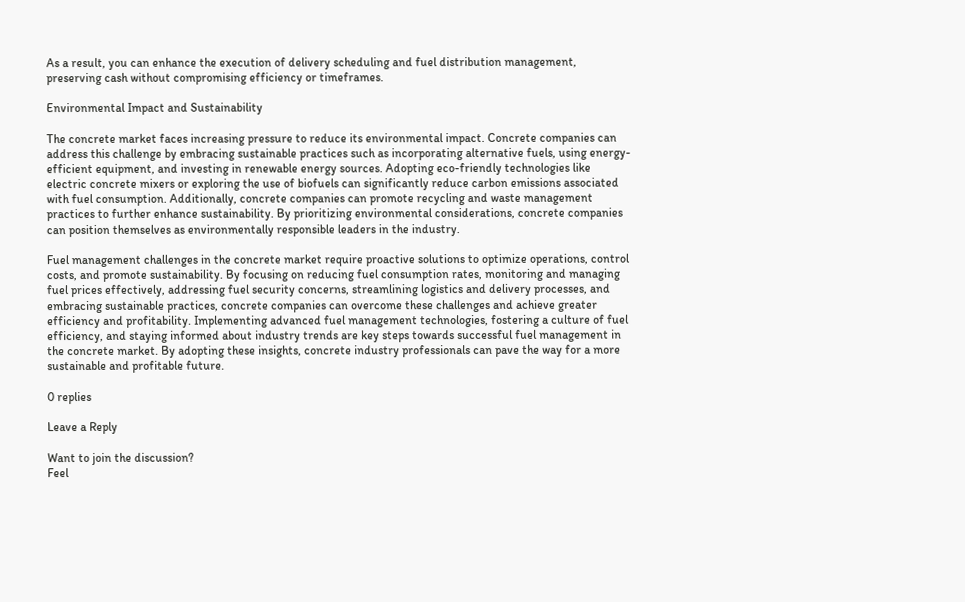As a result, you can enhance the execution of delivery scheduling and fuel distribution management, preserving cash without compromising efficiency or timeframes.

Environmental Impact and Sustainability

The concrete market faces increasing pressure to reduce its environmental impact. Concrete companies can address this challenge by embracing sustainable practices such as incorporating alternative fuels, using energy-efficient equipment, and investing in renewable energy sources. Adopting eco-friendly technologies like electric concrete mixers or exploring the use of biofuels can significantly reduce carbon emissions associated with fuel consumption. Additionally, concrete companies can promote recycling and waste management practices to further enhance sustainability. By prioritizing environmental considerations, concrete companies can position themselves as environmentally responsible leaders in the industry.

Fuel management challenges in the concrete market require proactive solutions to optimize operations, control costs, and promote sustainability. By focusing on reducing fuel consumption rates, monitoring and managing fuel prices effectively, addressing fuel security concerns, streamlining logistics and delivery processes, and embracing sustainable practices, concrete companies can overcome these challenges and achieve greater efficiency and profitability. Implementing advanced fuel management technologies, fostering a culture of fuel efficiency, and staying informed about industry trends are key steps towards successful fuel management in the concrete market. By adopting these insights, concrete industry professionals can pave the way for a more sustainable and profitable future.

0 replies

Leave a Reply

Want to join the discussion?
Feel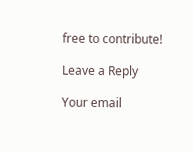free to contribute!

Leave a Reply

Your email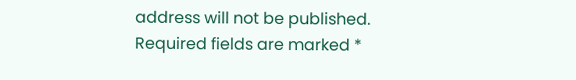address will not be published. Required fields are marked *